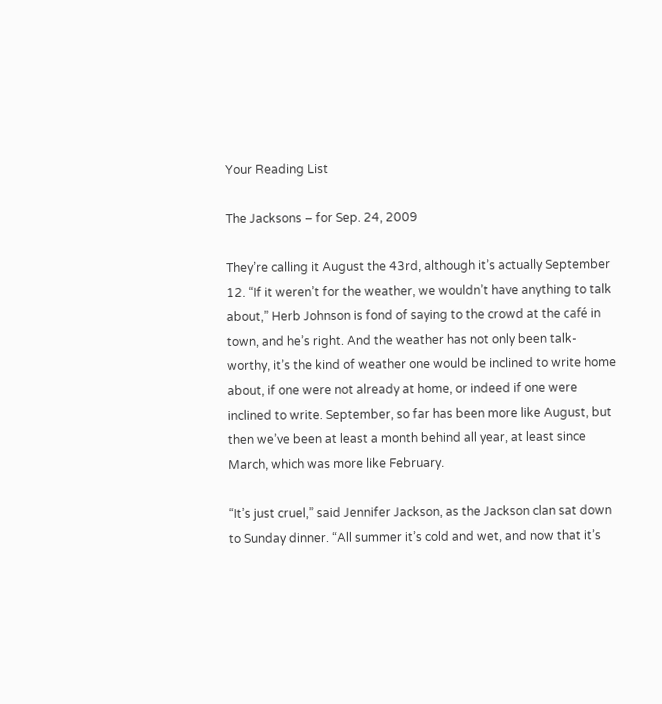Your Reading List

The Jacksons – for Sep. 24, 2009

They’re calling it August the 43rd, although it’s actually September 12. “If it weren’t for the weather, we wouldn’t have anything to talk about,” Herb Johnson is fond of saying to the crowd at the café in town, and he’s right. And the weather has not only been talk-worthy, it’s the kind of weather one would be inclined to write home about, if one were not already at home, or indeed if one were inclined to write. September, so far has been more like August, but then we’ve been at least a month behind all year, at least since March, which was more like February.

“It’s just cruel,” said Jennifer Jackson, as the Jackson clan sat down to Sunday dinner. “All summer it’s cold and wet, and now that it’s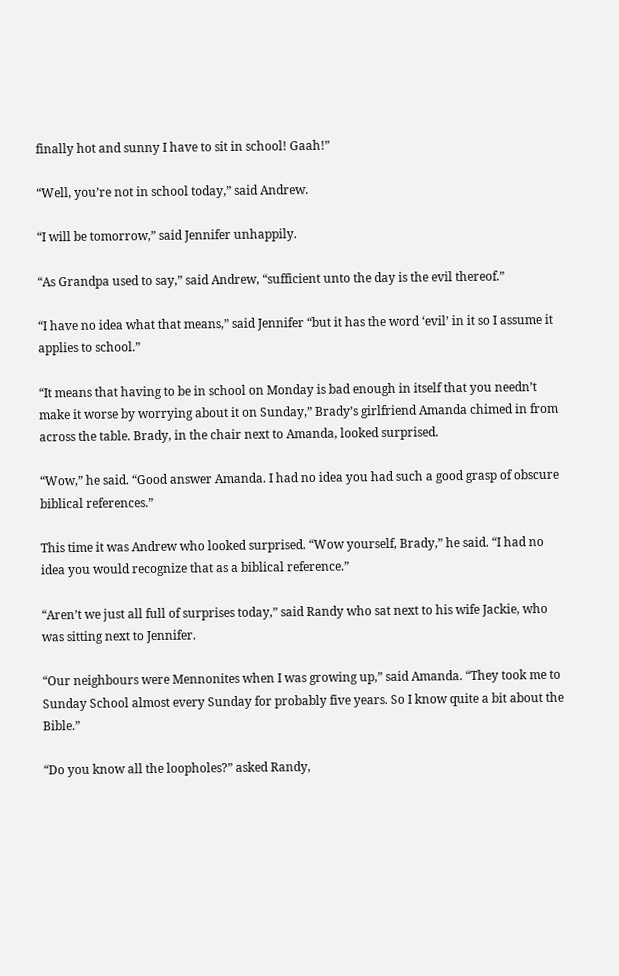finally hot and sunny I have to sit in school! Gaah!”

“Well, you’re not in school today,” said Andrew.

“I will be tomorrow,” said Jennifer unhappily.

“As Grandpa used to say,” said Andrew, “sufficient unto the day is the evil thereof.”

“I have no idea what that means,” said Jennifer “but it has the word ‘evil’ in it so I assume it applies to school.”

“It means that having to be in school on Monday is bad enough in itself that you needn’t make it worse by worrying about it on Sunday,” Brady’s girlfriend Amanda chimed in from across the table. Brady, in the chair next to Amanda, looked surprised.

“Wow,” he said. “Good answer Amanda. I had no idea you had such a good grasp of obscure biblical references.”

This time it was Andrew who looked surprised. “Wow yourself, Brady,” he said. “I had no idea you would recognize that as a biblical reference.”

“Aren’t we just all full of surprises today,” said Randy who sat next to his wife Jackie, who was sitting next to Jennifer.

“Our neighbours were Mennonites when I was growing up,” said Amanda. “They took me to Sunday School almost every Sunday for probably five years. So I know quite a bit about the Bible.”

“Do you know all the loopholes?” asked Randy,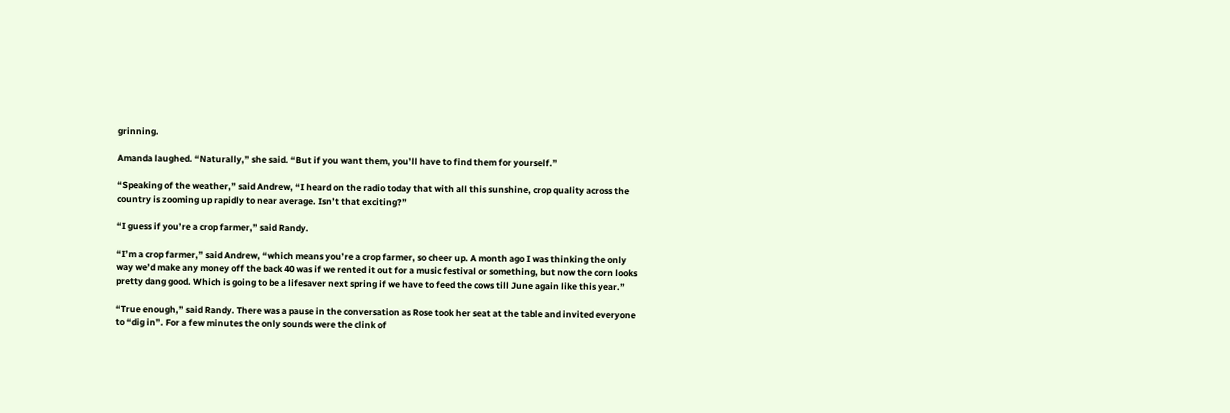grinning.

Amanda laughed. “Naturally,” she said. “But if you want them, you’ll have to find them for yourself.”

“Speaking of the weather,” said Andrew, “I heard on the radio today that with all this sunshine, crop quality across the country is zooming up rapidly to near average. Isn’t that exciting?”

“I guess if you’re a crop farmer,” said Randy.

“I’m a crop farmer,” said Andrew, “which means you’re a crop farmer, so cheer up. A month ago I was thinking the only way we’d make any money off the back 40 was if we rented it out for a music festival or something, but now the corn looks pretty dang good. Which is going to be a lifesaver next spring if we have to feed the cows till June again like this year.”

“True enough,” said Randy. There was a pause in the conversation as Rose took her seat at the table and invited everyone to “dig in”. For a few minutes the only sounds were the clink of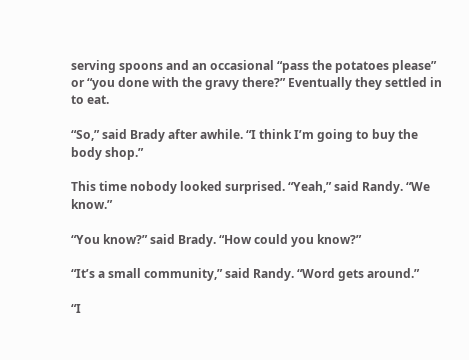serving spoons and an occasional “pass the potatoes please” or “you done with the gravy there?” Eventually they settled in to eat.

“So,” said Brady after awhile. “I think I’m going to buy the body shop.”

This time nobody looked surprised. “Yeah,” said Randy. “We know.”

“You know?” said Brady. “How could you know?”

“It’s a small community,” said Randy. “Word gets around.”

“I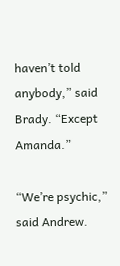haven’t told anybody,” said Brady. “Except Amanda.”

“We’re psychic,” said Andrew.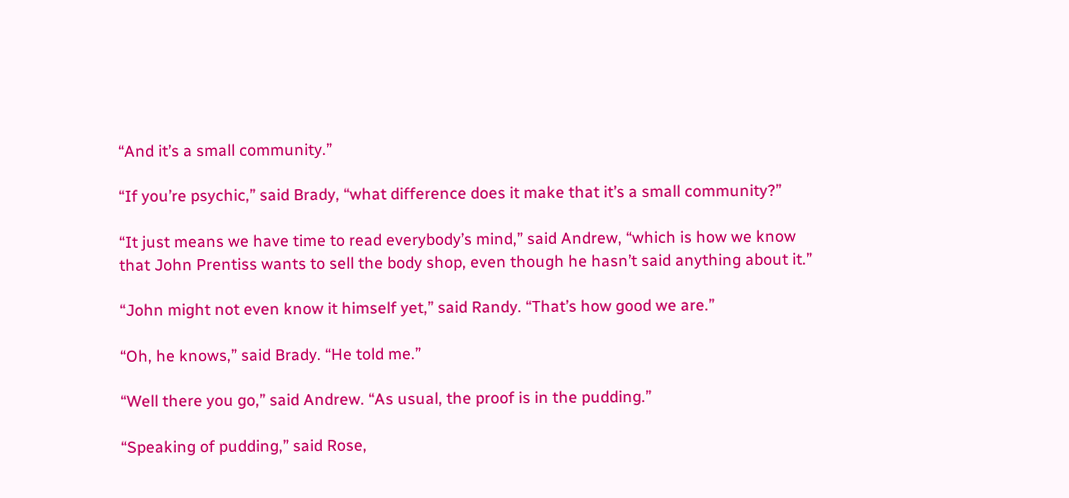“And it’s a small community.”

“If you’re psychic,” said Brady, “what difference does it make that it’s a small community?”

“It just means we have time to read everybody’s mind,” said Andrew, “which is how we know that John Prentiss wants to sell the body shop, even though he hasn’t said anything about it.”

“John might not even know it himself yet,” said Randy. “That’s how good we are.”

“Oh, he knows,” said Brady. “He told me.”

“Well there you go,” said Andrew. “As usual, the proof is in the pudding.”

“Speaking of pudding,” said Rose,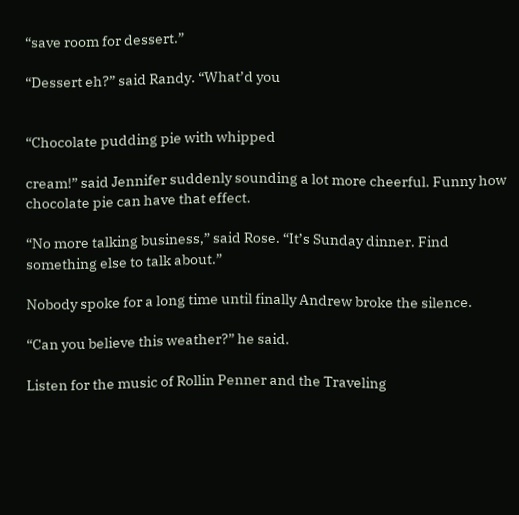“save room for dessert.”

“Dessert eh?” said Randy. “What’d you


“Chocolate pudding pie with whipped

cream!” said Jennifer suddenly sounding a lot more cheerful. Funny how chocolate pie can have that effect.

“No more talking business,” said Rose. “It’s Sunday dinner. Find something else to talk about.”

Nobody spoke for a long time until finally Andrew broke the silence.

“Can you believe this weather?” he said.

Listen for the music of Rollin Penner and the Traveling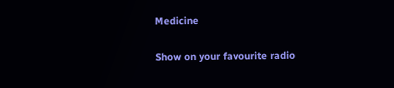Medicine

Show on your favourite radio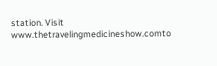station. Visit www.thetravelingmedicineshow.comto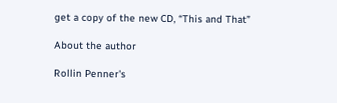get a copy of the new CD, “This and That”

About the author

Rollin Penner's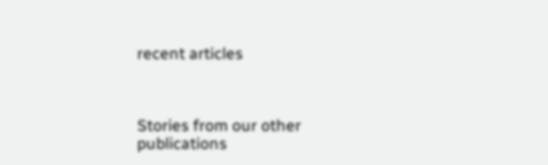recent articles



Stories from our other publications